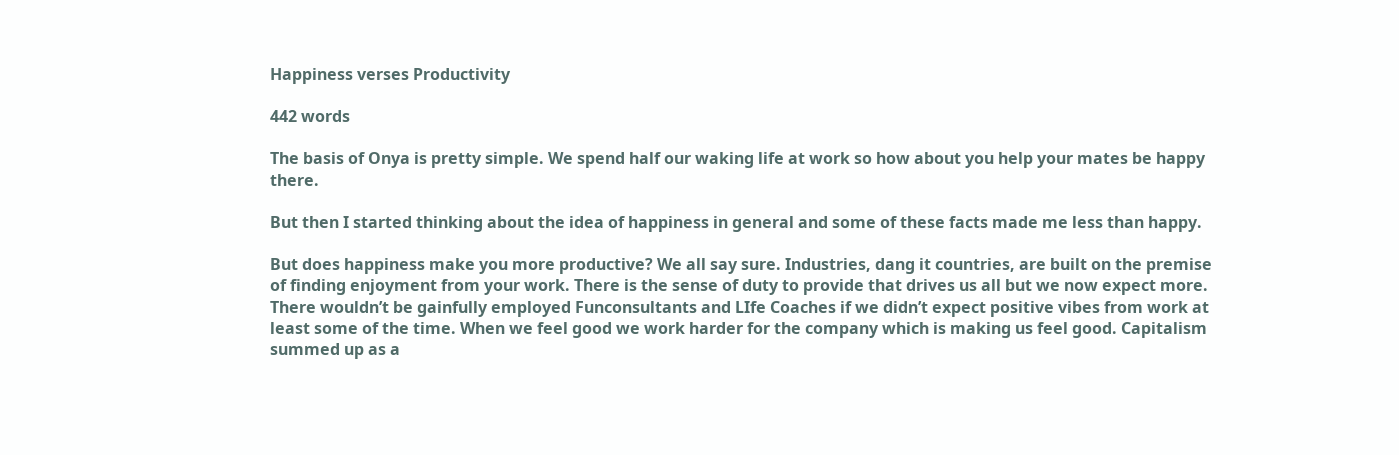Happiness verses Productivity

442 words

The basis of Onya is pretty simple. We spend half our waking life at work so how about you help your mates be happy there.

But then I started thinking about the idea of happiness in general and some of these facts made me less than happy.

But does happiness make you more productive? We all say sure. Industries, dang it countries, are built on the premise of finding enjoyment from your work. There is the sense of duty to provide that drives us all but we now expect more. There wouldn’t be gainfully employed Funconsultants and LIfe Coaches if we didn’t expect positive vibes from work at least some of the time. When we feel good we work harder for the company which is making us feel good. Capitalism summed up as a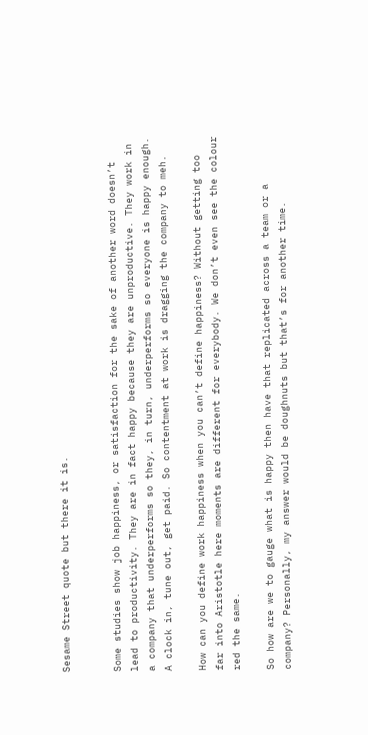Sesame Street quote but there it is.


Some studies show job happiness, or satisfaction for the sake of another word doesn’t lead to productivity. They are in fact happy because they are unproductive. They work in a company that underperforms so they, in turn, underperforms so everyone is happy enough. A clock in, tune out, get paid. So contentment at work is dragging the company to meh.

How can you define work happiness when you can’t define happiness? Without getting too far into Aristotle here moments are different for everybody. We don’t even see the colour red the same.

So how are we to gauge what is happy then have that replicated across a team or a company? Personally, my answer would be doughnuts but that’s for another time.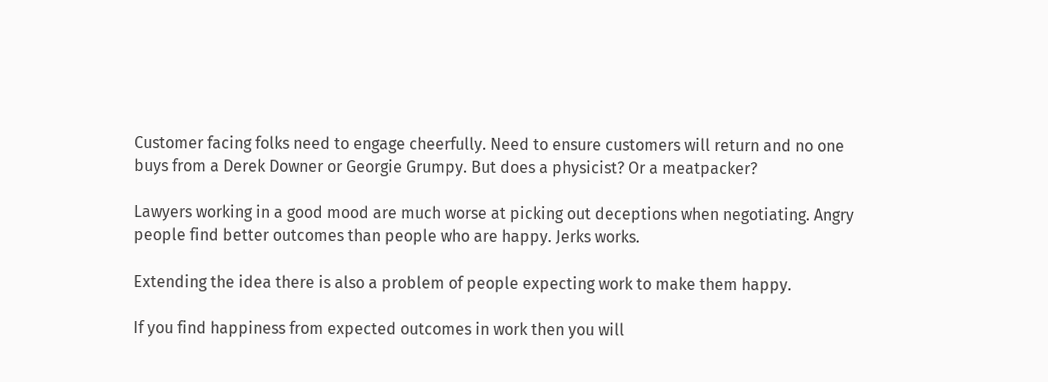Customer facing folks need to engage cheerfully. Need to ensure customers will return and no one buys from a Derek Downer or Georgie Grumpy. But does a physicist? Or a meatpacker?

Lawyers working in a good mood are much worse at picking out deceptions when negotiating. Angry people find better outcomes than people who are happy. Jerks works.

Extending the idea there is also a problem of people expecting work to make them happy.

If you find happiness from expected outcomes in work then you will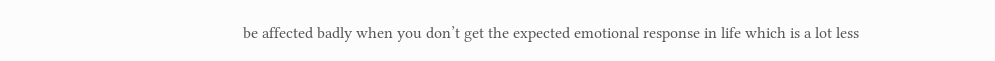be affected badly when you don’t get the expected emotional response in life which is a lot less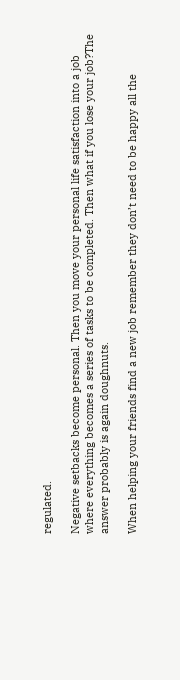regulated.

Negative setbacks become personal. Then you move your personal life satisfaction into a job where everything becomes a series of tasks to be completed. Then what if you lose your job?The answer probably is again doughnuts.

When helping your friends find a new job remember they don’t need to be happy all the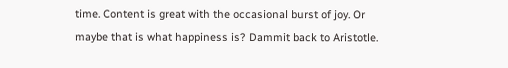time. Content is great with the occasional burst of joy. Or maybe that is what happiness is? Dammit back to Aristotle.